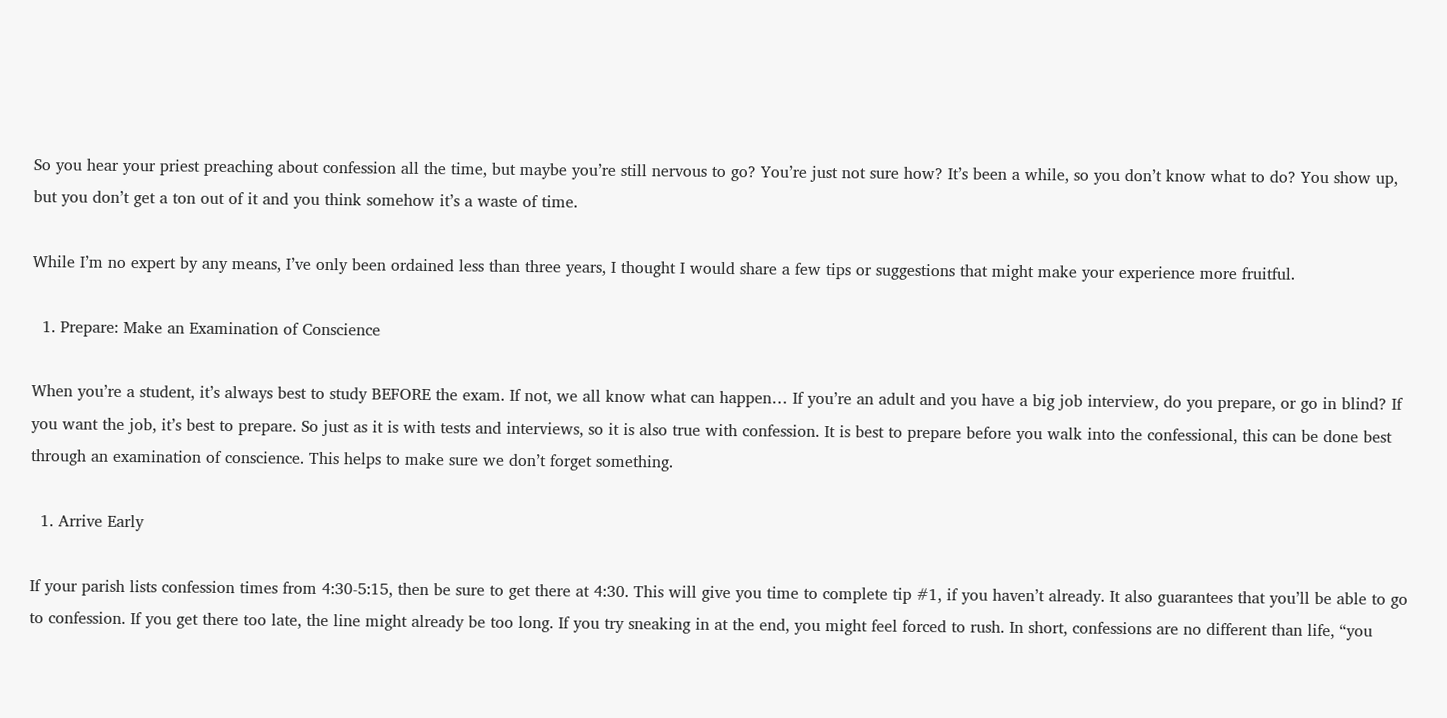So you hear your priest preaching about confession all the time, but maybe you’re still nervous to go? You’re just not sure how? It’s been a while, so you don’t know what to do? You show up, but you don’t get a ton out of it and you think somehow it’s a waste of time.

While I’m no expert by any means, I’ve only been ordained less than three years, I thought I would share a few tips or suggestions that might make your experience more fruitful.

  1. Prepare: Make an Examination of Conscience

When you’re a student, it’s always best to study BEFORE the exam. If not, we all know what can happen… If you’re an adult and you have a big job interview, do you prepare, or go in blind? If you want the job, it’s best to prepare. So just as it is with tests and interviews, so it is also true with confession. It is best to prepare before you walk into the confessional, this can be done best through an examination of conscience. This helps to make sure we don’t forget something.

  1. Arrive Early

If your parish lists confession times from 4:30-5:15, then be sure to get there at 4:30. This will give you time to complete tip #1, if you haven’t already. It also guarantees that you’ll be able to go to confession. If you get there too late, the line might already be too long. If you try sneaking in at the end, you might feel forced to rush. In short, confessions are no different than life, “you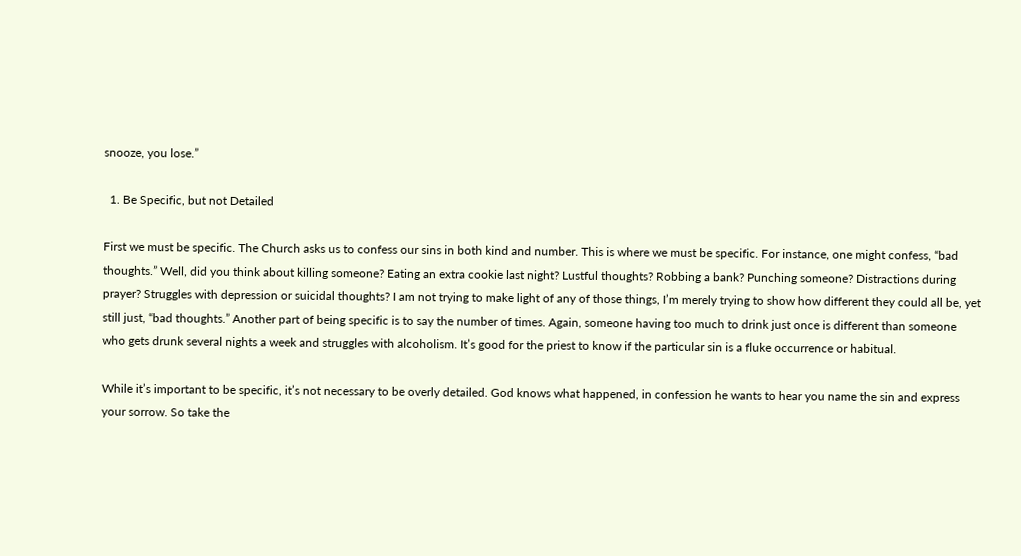snooze, you lose.”

  1. Be Specific, but not Detailed

First we must be specific. The Church asks us to confess our sins in both kind and number. This is where we must be specific. For instance, one might confess, “bad thoughts.” Well, did you think about killing someone? Eating an extra cookie last night? Lustful thoughts? Robbing a bank? Punching someone? Distractions during prayer? Struggles with depression or suicidal thoughts? I am not trying to make light of any of those things, I’m merely trying to show how different they could all be, yet still just, “bad thoughts.” Another part of being specific is to say the number of times. Again, someone having too much to drink just once is different than someone who gets drunk several nights a week and struggles with alcoholism. It’s good for the priest to know if the particular sin is a fluke occurrence or habitual.

While it’s important to be specific, it’s not necessary to be overly detailed. God knows what happened, in confession he wants to hear you name the sin and express your sorrow. So take the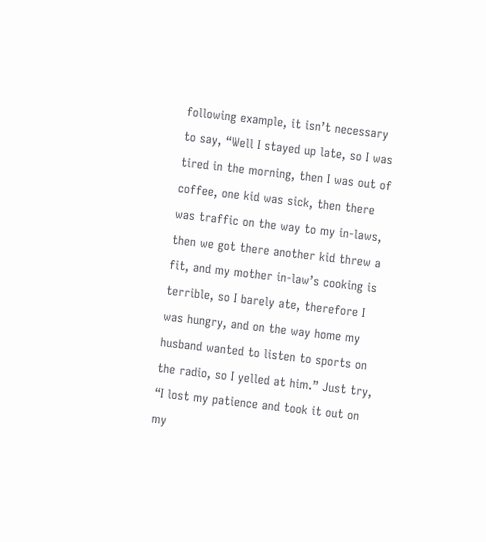following example, it isn’t necessary to say, “Well I stayed up late, so I was tired in the morning, then I was out of coffee, one kid was sick, then there was traffic on the way to my in-laws, then we got there another kid threw a fit, and my mother in-law’s cooking is terrible, so I barely ate, therefore I was hungry, and on the way home my husband wanted to listen to sports on the radio, so I yelled at him.” Just try, “I lost my patience and took it out on my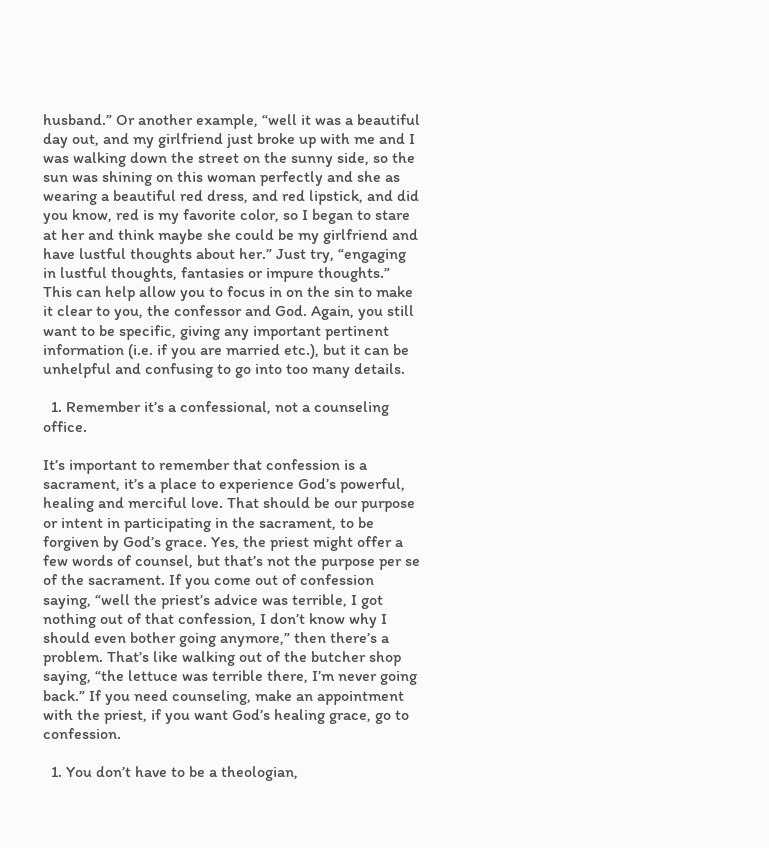husband.” Or another example, “well it was a beautiful day out, and my girlfriend just broke up with me and I was walking down the street on the sunny side, so the sun was shining on this woman perfectly and she as wearing a beautiful red dress, and red lipstick, and did you know, red is my favorite color, so I began to stare at her and think maybe she could be my girlfriend and have lustful thoughts about her.” Just try, “engaging in lustful thoughts, fantasies or impure thoughts.” This can help allow you to focus in on the sin to make it clear to you, the confessor and God. Again, you still want to be specific, giving any important pertinent information (i.e. if you are married etc.), but it can be unhelpful and confusing to go into too many details.

  1. Remember it’s a confessional, not a counseling office.

It’s important to remember that confession is a sacrament, it’s a place to experience God’s powerful, healing and merciful love. That should be our purpose or intent in participating in the sacrament, to be forgiven by God’s grace. Yes, the priest might offer a few words of counsel, but that’s not the purpose per se of the sacrament. If you come out of confession saying, “well the priest’s advice was terrible, I got nothing out of that confession, I don’t know why I should even bother going anymore,” then there’s a problem. That’s like walking out of the butcher shop saying, “the lettuce was terrible there, I’m never going back.” If you need counseling, make an appointment with the priest, if you want God’s healing grace, go to confession.

  1. You don’t have to be a theologian,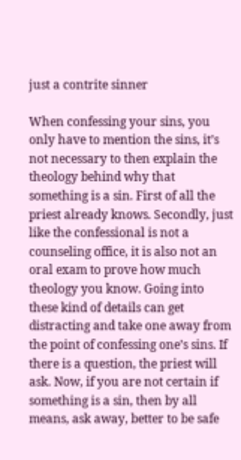just a contrite sinner

When confessing your sins, you only have to mention the sins, it’s not necessary to then explain the theology behind why that something is a sin. First of all the priest already knows. Secondly, just like the confessional is not a counseling office, it is also not an oral exam to prove how much theology you know. Going into these kind of details can get distracting and take one away from the point of confessing one’s sins. If there is a question, the priest will ask. Now, if you are not certain if something is a sin, then by all means, ask away, better to be safe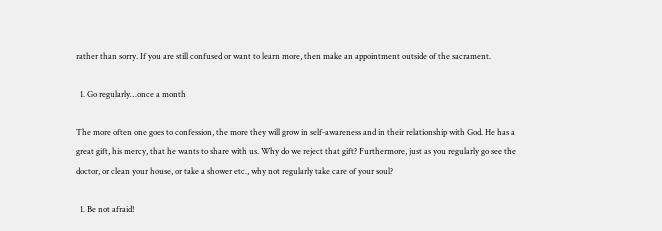rather than sorry. If you are still confused or want to learn more, then make an appointment outside of the sacrament.

  1. Go regularly…once a month

The more often one goes to confession, the more they will grow in self-awareness and in their relationship with God. He has a great gift, his mercy, that he wants to share with us. Why do we reject that gift? Furthermore, just as you regularly go see the doctor, or clean your house, or take a shower etc., why not regularly take care of your soul?

  1. Be not afraid!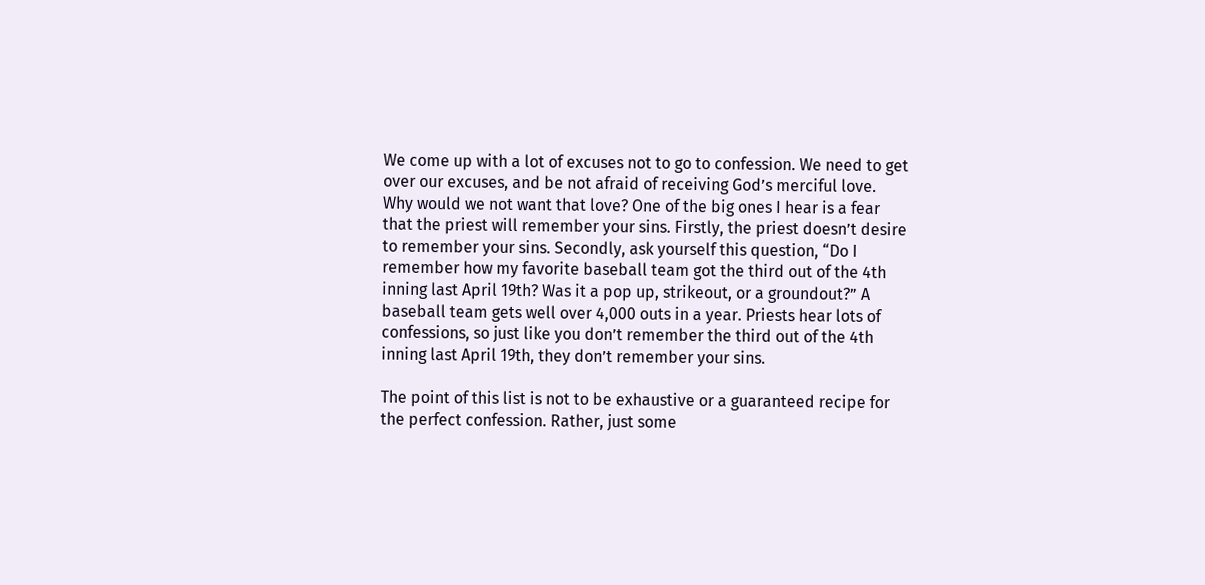We come up with a lot of excuses not to go to confession. We need to get over our excuses, and be not afraid of receiving God’s merciful love. Why would we not want that love? One of the big ones I hear is a fear that the priest will remember your sins. Firstly, the priest doesn’t desire to remember your sins. Secondly, ask yourself this question, “Do I remember how my favorite baseball team got the third out of the 4th inning last April 19th? Was it a pop up, strikeout, or a groundout?” A baseball team gets well over 4,000 outs in a year. Priests hear lots of confessions, so just like you don’t remember the third out of the 4th inning last April 19th, they don’t remember your sins.

The point of this list is not to be exhaustive or a guaranteed recipe for the perfect confession. Rather, just some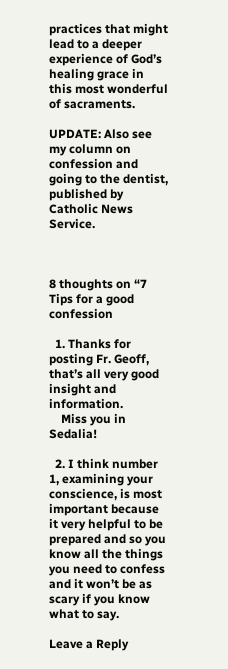practices that might lead to a deeper experience of God’s healing grace in this most wonderful of sacraments.

UPDATE: Also see my column on confession and going to the dentist, published by Catholic News Service.



8 thoughts on “7 Tips for a good confession

  1. Thanks for posting Fr. Geoff, that’s all very good insight and information.
    Miss you in Sedalia!

  2. I think number 1, examining your conscience, is most important because it very helpful to be prepared and so you know all the things you need to confess and it won’t be as scary if you know what to say.

Leave a Reply